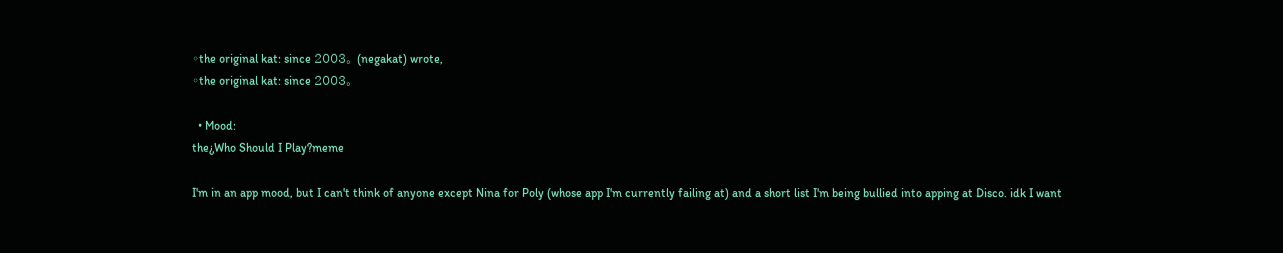◦the original kat: since 2003。 (negakat) wrote,
◦the original kat: since 2003。

  • Mood:
the¿Who Should I Play?meme

I'm in an app mood, but I can't think of anyone except Nina for Poly (whose app I'm currently failing at) and a short list I'm being bullied into apping at Disco. idk I want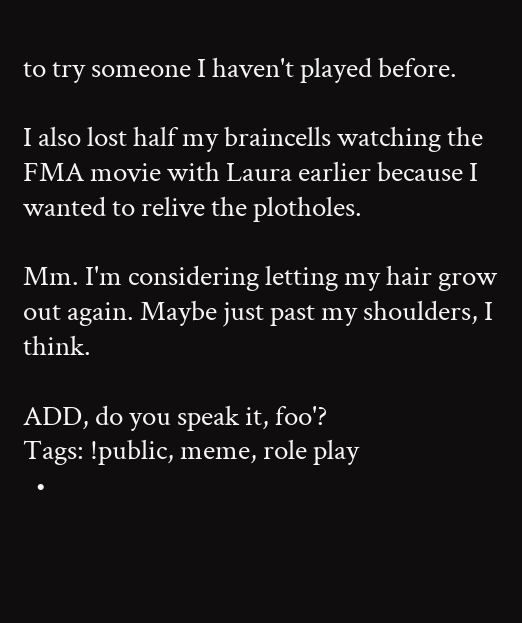to try someone I haven't played before.

I also lost half my braincells watching the FMA movie with Laura earlier because I wanted to relive the plotholes.

Mm. I'm considering letting my hair grow out again. Maybe just past my shoulders, I think.

ADD, do you speak it, foo'?
Tags: !public, meme, role play
  •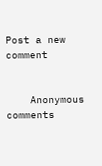Post a new comment


    Anonymous comments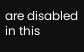are disabled in this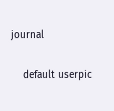journal

    default userpic